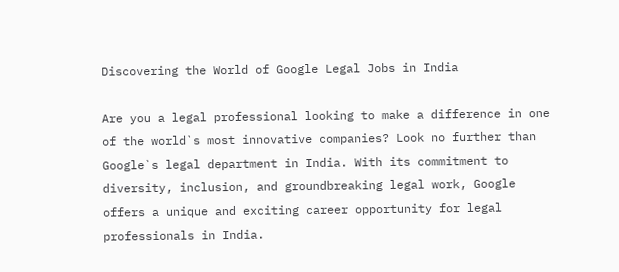Discovering the World of Google Legal Jobs in India

Are you a legal professional looking to make a difference in one of the world`s most innovative companies? Look no further than Google`s legal department in India. With its commitment to diversity, inclusion, and groundbreaking legal work, Google offers a unique and exciting career opportunity for legal professionals in India.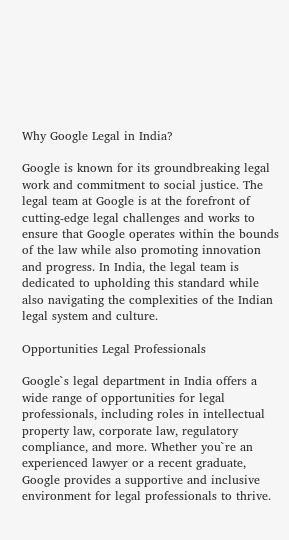Why Google Legal in India?

Google is known for its groundbreaking legal work and commitment to social justice. The legal team at Google is at the forefront of cutting-edge legal challenges and works to ensure that Google operates within the bounds of the law while also promoting innovation and progress. In India, the legal team is dedicated to upholding this standard while also navigating the complexities of the Indian legal system and culture.

Opportunities Legal Professionals

Google`s legal department in India offers a wide range of opportunities for legal professionals, including roles in intellectual property law, corporate law, regulatory compliance, and more. Whether you`re an experienced lawyer or a recent graduate, Google provides a supportive and inclusive environment for legal professionals to thrive.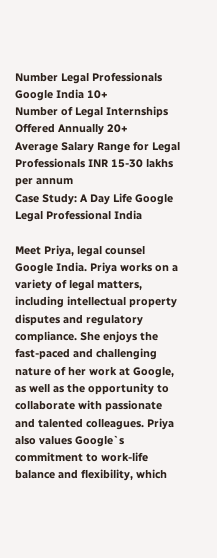Number Legal Professionals Google India 10+
Number of Legal Internships Offered Annually 20+
Average Salary Range for Legal Professionals INR 15-30 lakhs per annum
Case Study: A Day Life Google Legal Professional India

Meet Priya, legal counsel Google India. Priya works on a variety of legal matters, including intellectual property disputes and regulatory compliance. She enjoys the fast-paced and challenging nature of her work at Google, as well as the opportunity to collaborate with passionate and talented colleagues. Priya also values Google`s commitment to work-life balance and flexibility, which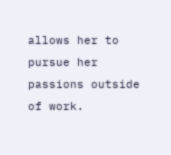allows her to pursue her passions outside of work.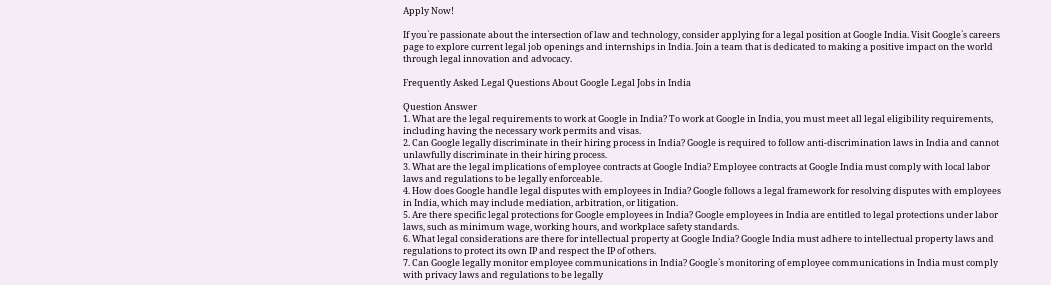Apply Now!

If you`re passionate about the intersection of law and technology, consider applying for a legal position at Google India. Visit Google`s careers page to explore current legal job openings and internships in India. Join a team that is dedicated to making a positive impact on the world through legal innovation and advocacy.

Frequently Asked Legal Questions About Google Legal Jobs in India

Question Answer
1. What are the legal requirements to work at Google in India? To work at Google in India, you must meet all legal eligibility requirements, including having the necessary work permits and visas.
2. Can Google legally discriminate in their hiring process in India? Google is required to follow anti-discrimination laws in India and cannot unlawfully discriminate in their hiring process.
3. What are the legal implications of employee contracts at Google India? Employee contracts at Google India must comply with local labor laws and regulations to be legally enforceable.
4. How does Google handle legal disputes with employees in India? Google follows a legal framework for resolving disputes with employees in India, which may include mediation, arbitration, or litigation.
5. Are there specific legal protections for Google employees in India? Google employees in India are entitled to legal protections under labor laws, such as minimum wage, working hours, and workplace safety standards.
6. What legal considerations are there for intellectual property at Google India? Google India must adhere to intellectual property laws and regulations to protect its own IP and respect the IP of others.
7. Can Google legally monitor employee communications in India? Google`s monitoring of employee communications in India must comply with privacy laws and regulations to be legally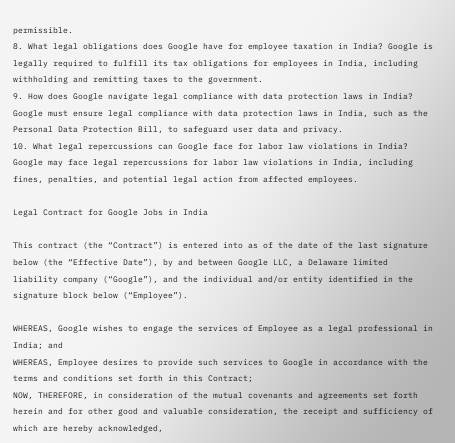permissible.
8. What legal obligations does Google have for employee taxation in India? Google is legally required to fulfill its tax obligations for employees in India, including withholding and remitting taxes to the government.
9. How does Google navigate legal compliance with data protection laws in India? Google must ensure legal compliance with data protection laws in India, such as the Personal Data Protection Bill, to safeguard user data and privacy.
10. What legal repercussions can Google face for labor law violations in India? Google may face legal repercussions for labor law violations in India, including fines, penalties, and potential legal action from affected employees.

Legal Contract for Google Jobs in India

This contract (the “Contract”) is entered into as of the date of the last signature below (the “Effective Date”), by and between Google LLC, a Delaware limited liability company (“Google”), and the individual and/or entity identified in the signature block below (“Employee”).

WHEREAS, Google wishes to engage the services of Employee as a legal professional in India; and
WHEREAS, Employee desires to provide such services to Google in accordance with the terms and conditions set forth in this Contract;
NOW, THEREFORE, in consideration of the mutual covenants and agreements set forth herein and for other good and valuable consideration, the receipt and sufficiency of which are hereby acknowledged,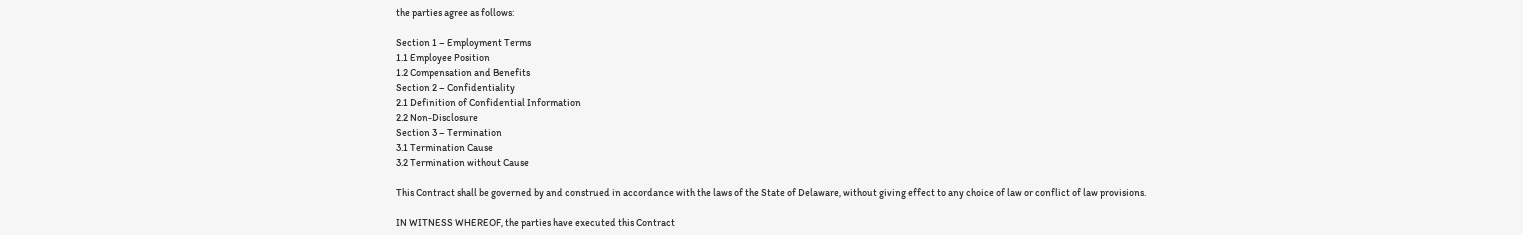the parties agree as follows:

Section 1 – Employment Terms
1.1 Employee Position
1.2 Compensation and Benefits
Section 2 – Confidentiality
2.1 Definition of Confidential Information
2.2 Non-Disclosure
Section 3 – Termination
3.1 Termination Cause
3.2 Termination without Cause

This Contract shall be governed by and construed in accordance with the laws of the State of Delaware, without giving effect to any choice of law or conflict of law provisions.

IN WITNESS WHEREOF, the parties have executed this Contract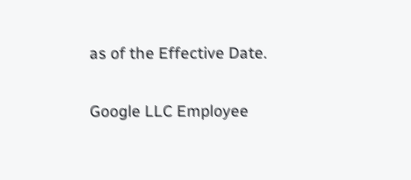as of the Effective Date.

Google LLC Employee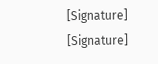[Signature] [Signature]